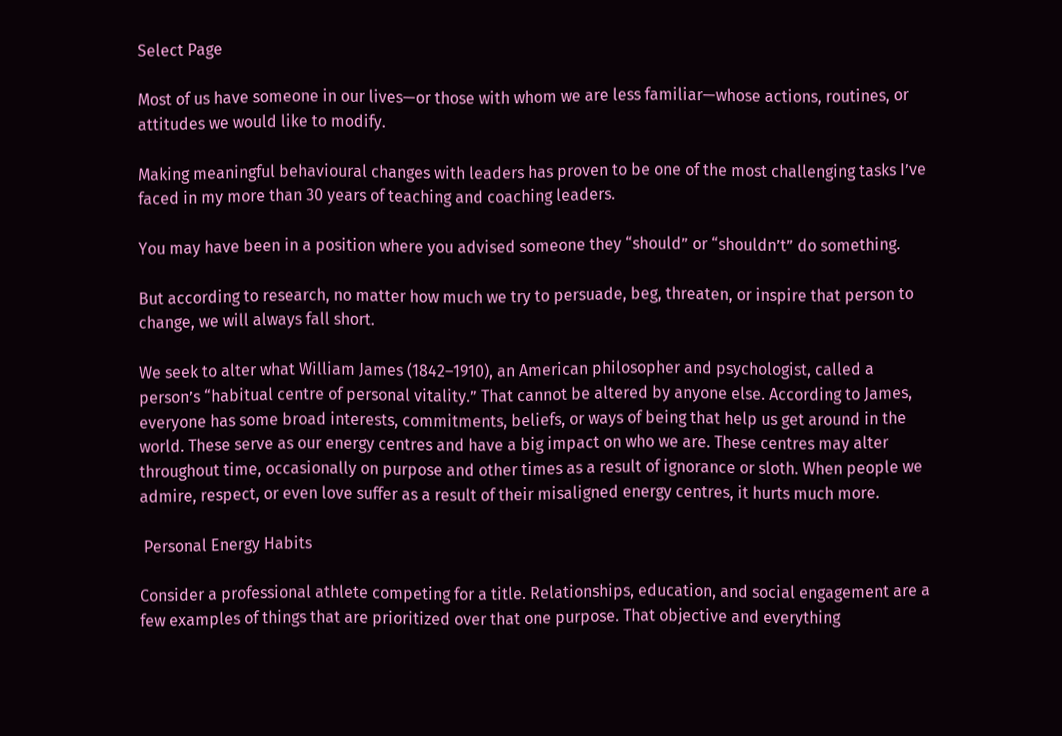Select Page

Most of us have someone in our lives—or those with whom we are less familiar—whose actions, routines, or attitudes we would like to modify.

Making meaningful behavioural changes with leaders has proven to be one of the most challenging tasks I’ve faced in my more than 30 years of teaching and coaching leaders.

You may have been in a position where you advised someone they “should” or “shouldn’t” do something.

But according to research, no matter how much we try to persuade, beg, threaten, or inspire that person to change, we will always fall short.

We seek to alter what William James (1842–1910), an American philosopher and psychologist, called a person’s “habitual centre of personal vitality.” That cannot be altered by anyone else. According to James, everyone has some broad interests, commitments, beliefs, or ways of being that help us get around in the world. These serve as our energy centres and have a big impact on who we are. These centres may alter throughout time, occasionally on purpose and other times as a result of ignorance or sloth. When people we admire, respect, or even love suffer as a result of their misaligned energy centres, it hurts much more.

 Personal Energy Habits

Consider a professional athlete competing for a title. Relationships, education, and social engagement are a few examples of things that are prioritized over that one purpose. That objective and everything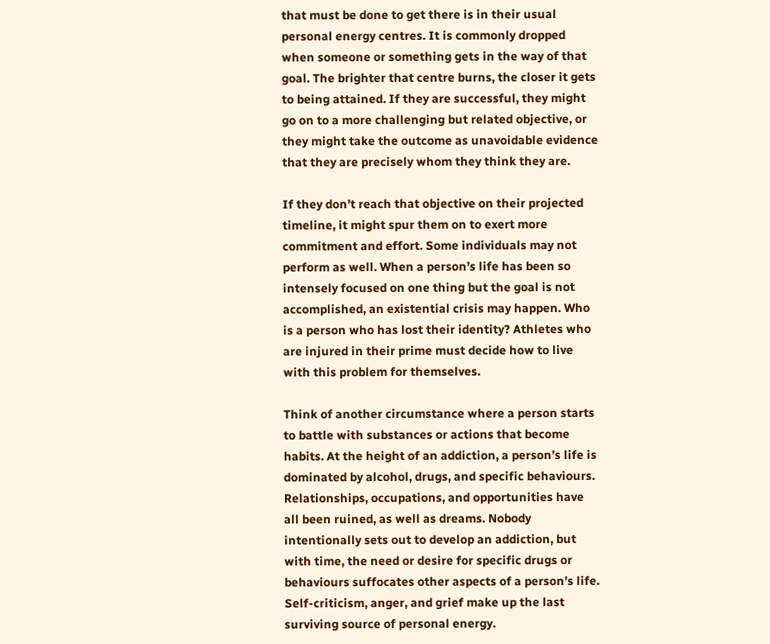that must be done to get there is in their usual personal energy centres. It is commonly dropped when someone or something gets in the way of that goal. The brighter that centre burns, the closer it gets to being attained. If they are successful, they might go on to a more challenging but related objective, or they might take the outcome as unavoidable evidence that they are precisely whom they think they are.

If they don’t reach that objective on their projected timeline, it might spur them on to exert more commitment and effort. Some individuals may not perform as well. When a person’s life has been so intensely focused on one thing but the goal is not accomplished, an existential crisis may happen. Who is a person who has lost their identity? Athletes who are injured in their prime must decide how to live with this problem for themselves.

Think of another circumstance where a person starts to battle with substances or actions that become habits. At the height of an addiction, a person’s life is dominated by alcohol, drugs, and specific behaviours. Relationships, occupations, and opportunities have all been ruined, as well as dreams. Nobody intentionally sets out to develop an addiction, but with time, the need or desire for specific drugs or behaviours suffocates other aspects of a person’s life. Self-criticism, anger, and grief make up the last surviving source of personal energy.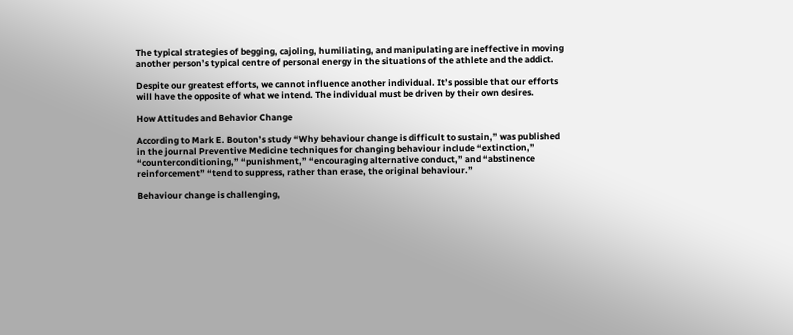The typical strategies of begging, cajoling, humiliating, and manipulating are ineffective in moving another person’s typical centre of personal energy in the situations of the athlete and the addict.

Despite our greatest efforts, we cannot influence another individual. It’s possible that our efforts will have the opposite of what we intend. The individual must be driven by their own desires.

How Attitudes and Behavior Change

According to Mark E. Bouton’s study “Why behaviour change is difficult to sustain,” was published in the journal Preventive Medicine techniques for changing behaviour include “extinction,” “counterconditioning,” “punishment,” “encouraging alternative conduct,” and “abstinence reinforcement” “tend to suppress, rather than erase, the original behaviour.”

Behaviour change is challenging,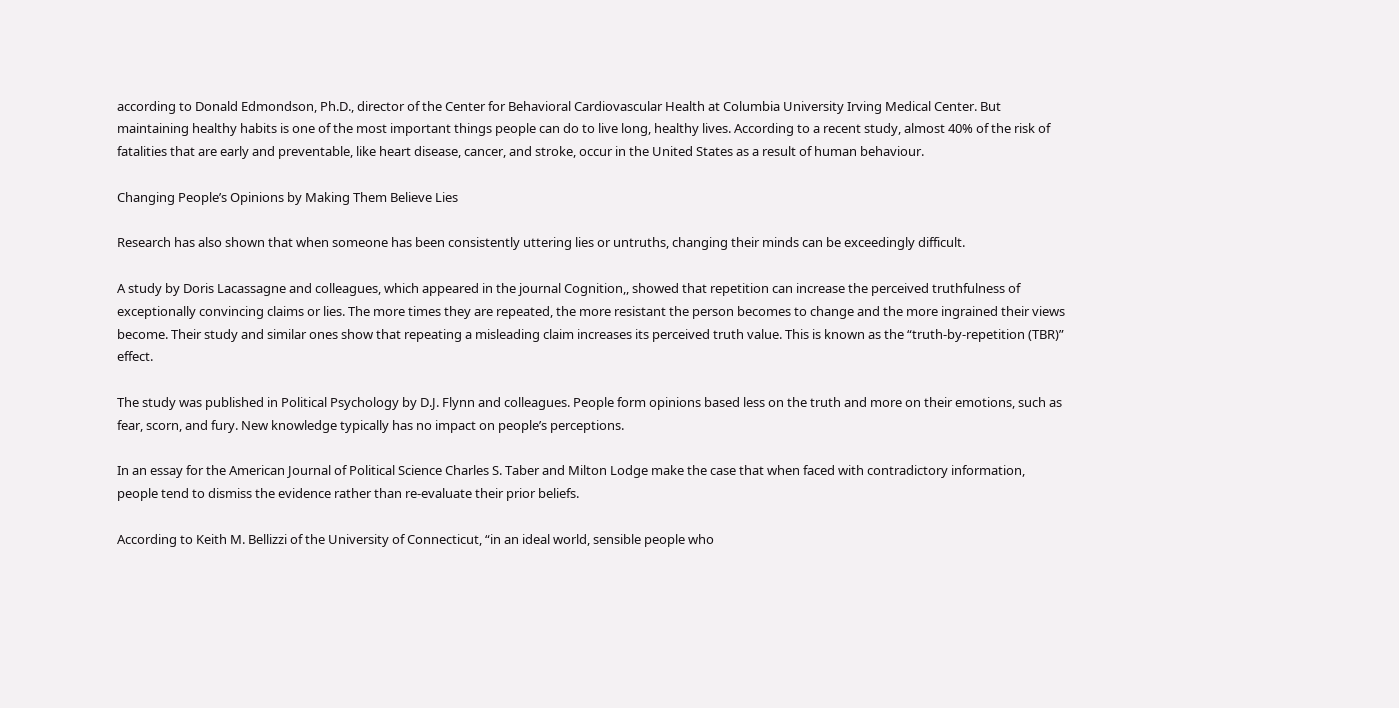according to Donald Edmondson, Ph.D., director of the Center for Behavioral Cardiovascular Health at Columbia University Irving Medical Center. But maintaining healthy habits is one of the most important things people can do to live long, healthy lives. According to a recent study, almost 40% of the risk of fatalities that are early and preventable, like heart disease, cancer, and stroke, occur in the United States as a result of human behaviour.

Changing People’s Opinions by Making Them Believe Lies

Research has also shown that when someone has been consistently uttering lies or untruths, changing their minds can be exceedingly difficult.

A study by Doris Lacassagne and colleagues, which appeared in the journal Cognition,, showed that repetition can increase the perceived truthfulness of exceptionally convincing claims or lies. The more times they are repeated, the more resistant the person becomes to change and the more ingrained their views become. Their study and similar ones show that repeating a misleading claim increases its perceived truth value. This is known as the “truth-by-repetition (TBR)” effect.

The study was published in Political Psychology by D.J. Flynn and colleagues. People form opinions based less on the truth and more on their emotions, such as fear, scorn, and fury. New knowledge typically has no impact on people’s perceptions.

In an essay for the American Journal of Political Science Charles S. Taber and Milton Lodge make the case that when faced with contradictory information, people tend to dismiss the evidence rather than re-evaluate their prior beliefs.

According to Keith M. Bellizzi of the University of Connecticut, “in an ideal world, sensible people who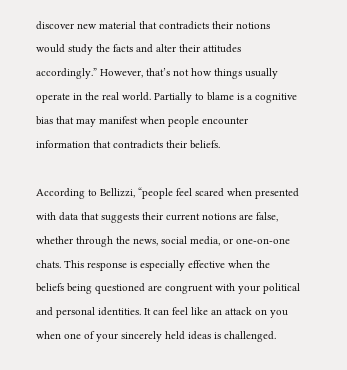discover new material that contradicts their notions would study the facts and alter their attitudes accordingly.” However, that’s not how things usually operate in the real world. Partially to blame is a cognitive bias that may manifest when people encounter information that contradicts their beliefs.

According to Bellizzi, “people feel scared when presented with data that suggests their current notions are false, whether through the news, social media, or one-on-one chats. This response is especially effective when the beliefs being questioned are congruent with your political and personal identities. It can feel like an attack on you when one of your sincerely held ideas is challenged.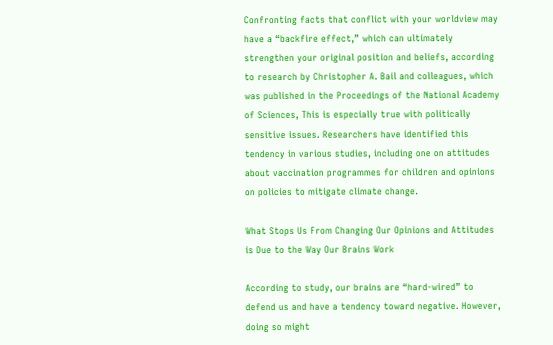Confronting facts that conflict with your worldview may have a “backfire effect,” which can ultimately strengthen your original position and beliefs, according to research by Christopher A. Bail and colleagues, which was published in the Proceedings of the National Academy of Sciences, This is especially true with politically sensitive issues. Researchers have identified this tendency in various studies, including one on attitudes about vaccination programmes for children and opinions on policies to mitigate climate change.

What Stops Us From Changing Our Opinions and Attitudes  is Due to the Way Our Brains Work

According to study, our brains are “hard-wired” to defend us and have a tendency toward negative. However, doing so might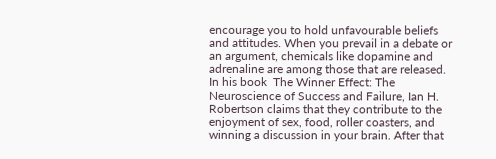encourage you to hold unfavourable beliefs and attitudes. When you prevail in a debate or an argument, chemicals like dopamine and adrenaline are among those that are released. In his book  The Winner Effect: The Neuroscience of Success and Failure, Ian H. Robertson claims that they contribute to the enjoyment of sex, food, roller coasters, and winning a discussion in your brain. After that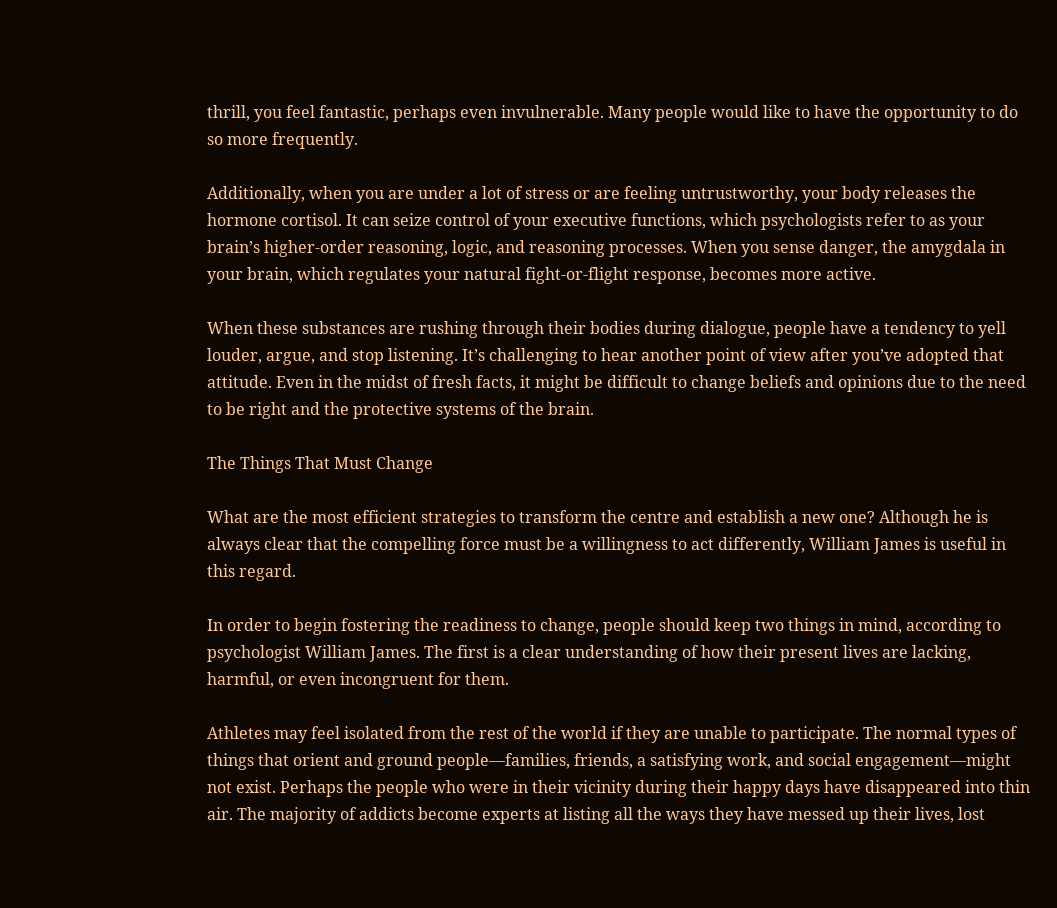thrill, you feel fantastic, perhaps even invulnerable. Many people would like to have the opportunity to do so more frequently.

Additionally, when you are under a lot of stress or are feeling untrustworthy, your body releases the hormone cortisol. It can seize control of your executive functions, which psychologists refer to as your brain’s higher-order reasoning, logic, and reasoning processes. When you sense danger, the amygdala in your brain, which regulates your natural fight-or-flight response, becomes more active.

When these substances are rushing through their bodies during dialogue, people have a tendency to yell louder, argue, and stop listening. It’s challenging to hear another point of view after you’ve adopted that attitude. Even in the midst of fresh facts, it might be difficult to change beliefs and opinions due to the need to be right and the protective systems of the brain.

The Things That Must Change

What are the most efficient strategies to transform the centre and establish a new one? Although he is always clear that the compelling force must be a willingness to act differently, William James is useful in this regard.

In order to begin fostering the readiness to change, people should keep two things in mind, according to psychologist William James. The first is a clear understanding of how their present lives are lacking, harmful, or even incongruent for them.

Athletes may feel isolated from the rest of the world if they are unable to participate. The normal types of things that orient and ground people—families, friends, a satisfying work, and social engagement—might not exist. Perhaps the people who were in their vicinity during their happy days have disappeared into thin air. The majority of addicts become experts at listing all the ways they have messed up their lives, lost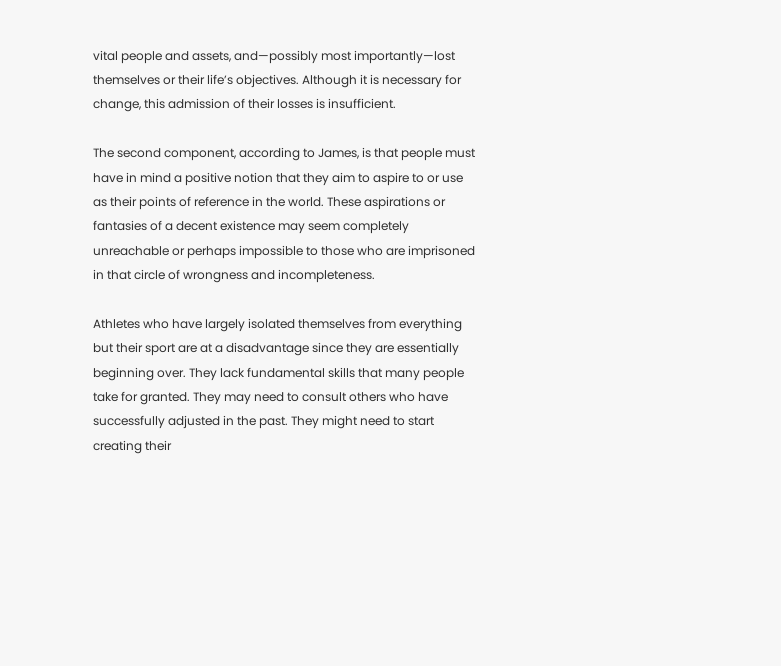vital people and assets, and—possibly most importantly—lost themselves or their life’s objectives. Although it is necessary for change, this admission of their losses is insufficient.

The second component, according to James, is that people must have in mind a positive notion that they aim to aspire to or use as their points of reference in the world. These aspirations or fantasies of a decent existence may seem completely unreachable or perhaps impossible to those who are imprisoned in that circle of wrongness and incompleteness.

Athletes who have largely isolated themselves from everything but their sport are at a disadvantage since they are essentially beginning over. They lack fundamental skills that many people take for granted. They may need to consult others who have successfully adjusted in the past. They might need to start creating their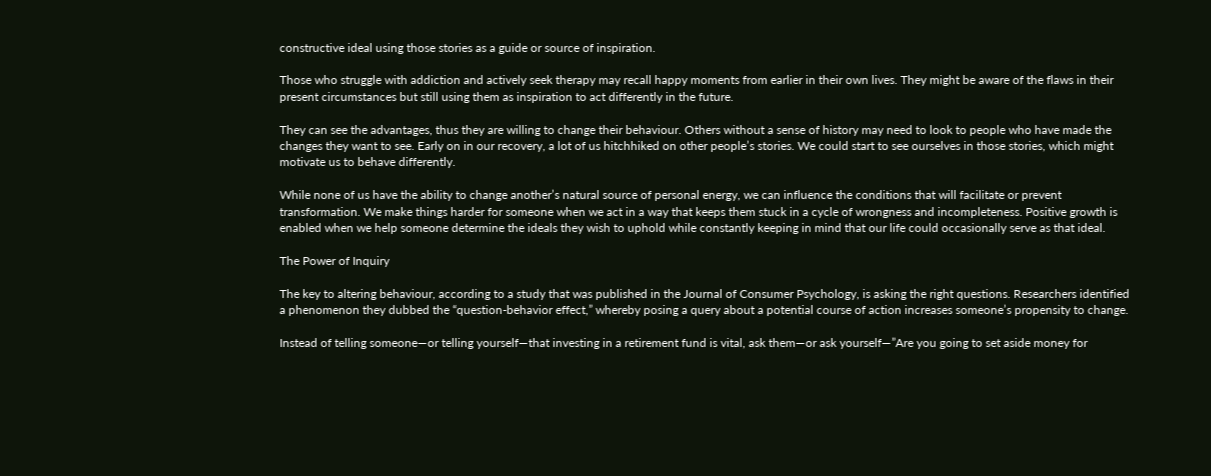constructive ideal using those stories as a guide or source of inspiration.

Those who struggle with addiction and actively seek therapy may recall happy moments from earlier in their own lives. They might be aware of the flaws in their present circumstances but still using them as inspiration to act differently in the future.

They can see the advantages, thus they are willing to change their behaviour. Others without a sense of history may need to look to people who have made the changes they want to see. Early on in our recovery, a lot of us hitchhiked on other people’s stories. We could start to see ourselves in those stories, which might motivate us to behave differently.

While none of us have the ability to change another’s natural source of personal energy, we can influence the conditions that will facilitate or prevent transformation. We make things harder for someone when we act in a way that keeps them stuck in a cycle of wrongness and incompleteness. Positive growth is enabled when we help someone determine the ideals they wish to uphold while constantly keeping in mind that our life could occasionally serve as that ideal.

The Power of Inquiry

The key to altering behaviour, according to a study that was published in the Journal of Consumer Psychology, is asking the right questions. Researchers identified a phenomenon they dubbed the “question-behavior effect,” whereby posing a query about a potential course of action increases someone’s propensity to change.

Instead of telling someone—or telling yourself—that investing in a retirement fund is vital, ask them—or ask yourself—”Are you going to set aside money for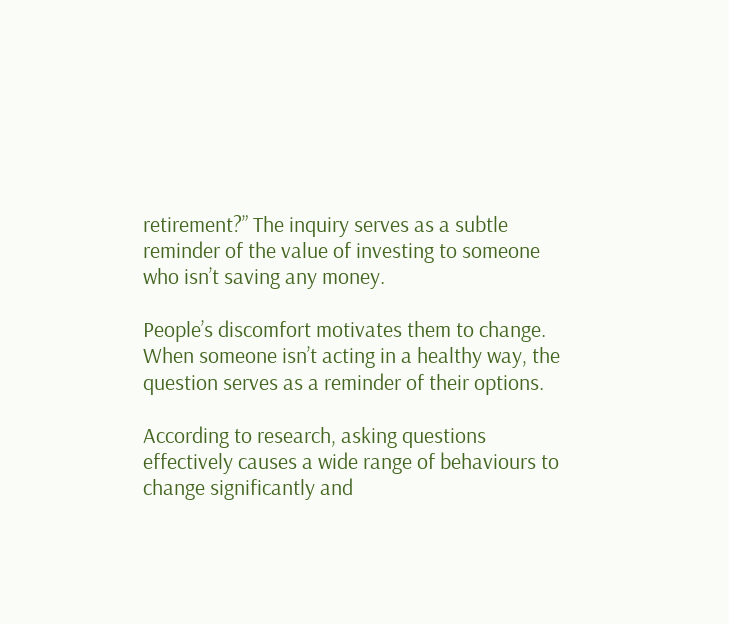retirement?” The inquiry serves as a subtle reminder of the value of investing to someone who isn’t saving any money.

People’s discomfort motivates them to change. When someone isn’t acting in a healthy way, the question serves as a reminder of their options.

According to research, asking questions effectively causes a wide range of behaviours to change significantly and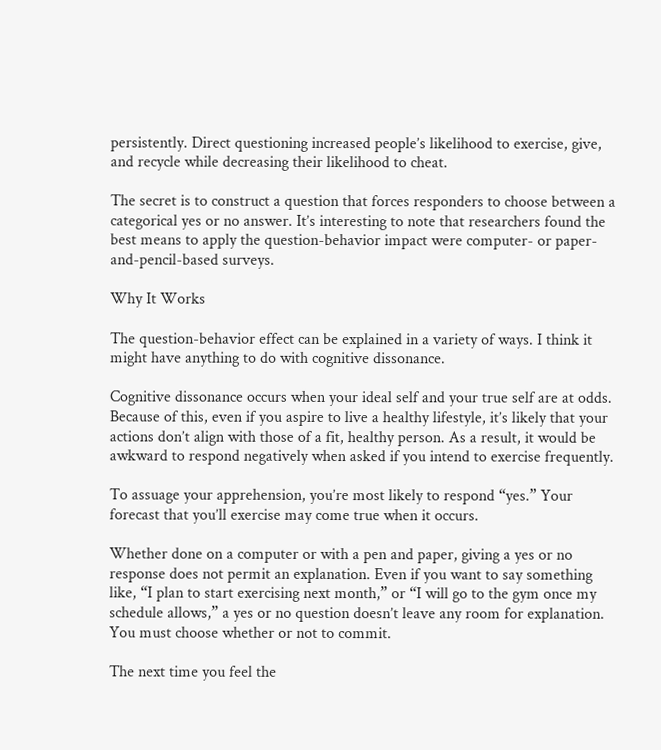persistently. Direct questioning increased people’s likelihood to exercise, give, and recycle while decreasing their likelihood to cheat.

The secret is to construct a question that forces responders to choose between a categorical yes or no answer. It’s interesting to note that researchers found the best means to apply the question-behavior impact were computer- or paper-and-pencil-based surveys.

Why It Works

The question-behavior effect can be explained in a variety of ways. I think it might have anything to do with cognitive dissonance.

Cognitive dissonance occurs when your ideal self and your true self are at odds. Because of this, even if you aspire to live a healthy lifestyle, it’s likely that your actions don’t align with those of a fit, healthy person. As a result, it would be awkward to respond negatively when asked if you intend to exercise frequently.

To assuage your apprehension, you’re most likely to respond “yes.” Your forecast that you’ll exercise may come true when it occurs.

Whether done on a computer or with a pen and paper, giving a yes or no response does not permit an explanation. Even if you want to say something like, “I plan to start exercising next month,” or “I will go to the gym once my schedule allows,” a yes or no question doesn’t leave any room for explanation. You must choose whether or not to commit.

The next time you feel the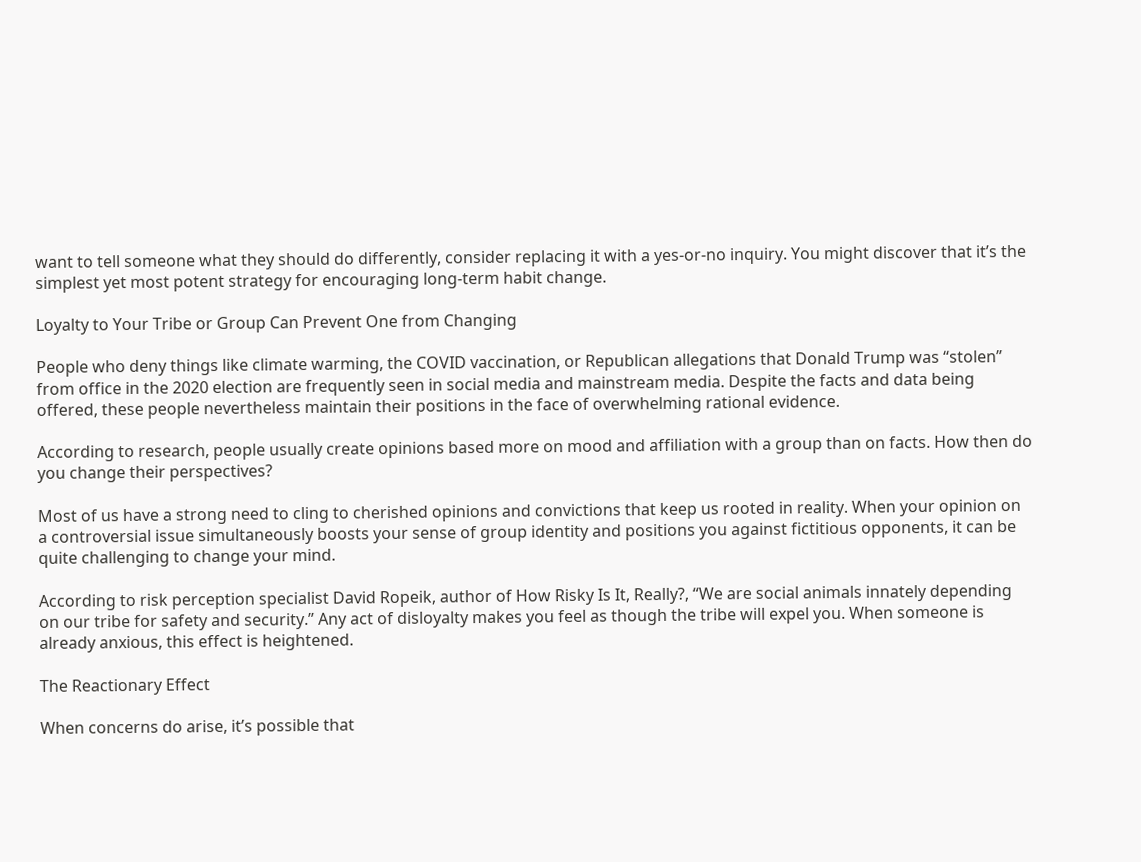want to tell someone what they should do differently, consider replacing it with a yes-or-no inquiry. You might discover that it’s the simplest yet most potent strategy for encouraging long-term habit change.

Loyalty to Your Tribe or Group Can Prevent One from Changing

People who deny things like climate warming, the COVID vaccination, or Republican allegations that Donald Trump was “stolen” from office in the 2020 election are frequently seen in social media and mainstream media. Despite the facts and data being offered, these people nevertheless maintain their positions in the face of overwhelming rational evidence.

According to research, people usually create opinions based more on mood and affiliation with a group than on facts. How then do you change their perspectives?

Most of us have a strong need to cling to cherished opinions and convictions that keep us rooted in reality. When your opinion on a controversial issue simultaneously boosts your sense of group identity and positions you against fictitious opponents, it can be quite challenging to change your mind.

According to risk perception specialist David Ropeik, author of How Risky Is It, Really?, “We are social animals innately depending on our tribe for safety and security.” Any act of disloyalty makes you feel as though the tribe will expel you. When someone is already anxious, this effect is heightened.

The Reactionary Effect

When concerns do arise, it’s possible that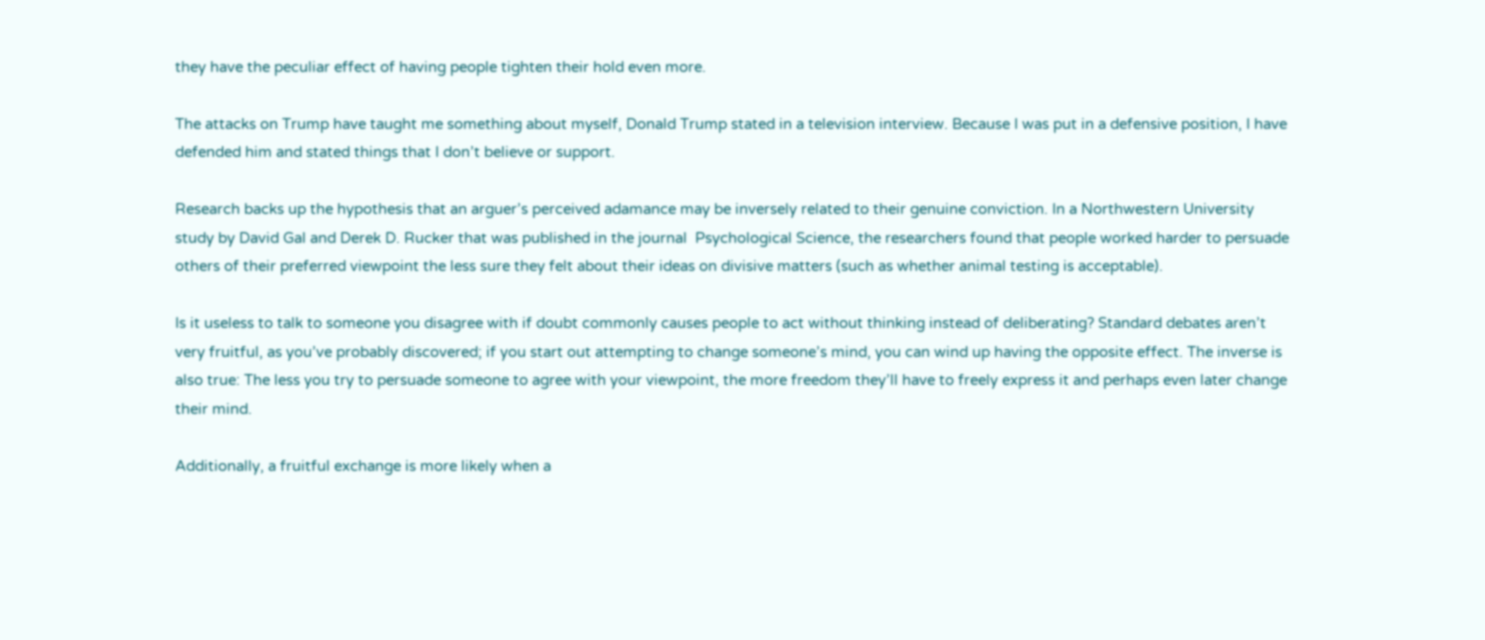they have the peculiar effect of having people tighten their hold even more.

The attacks on Trump have taught me something about myself, Donald Trump stated in a television interview. Because I was put in a defensive position, I have defended him and stated things that I don’t believe or support.

Research backs up the hypothesis that an arguer’s perceived adamance may be inversely related to their genuine conviction. In a Northwestern University study by David Gal and Derek D. Rucker that was published in the journal  Psychological Science, the researchers found that people worked harder to persuade others of their preferred viewpoint the less sure they felt about their ideas on divisive matters (such as whether animal testing is acceptable).

Is it useless to talk to someone you disagree with if doubt commonly causes people to act without thinking instead of deliberating? Standard debates aren’t very fruitful, as you’ve probably discovered; if you start out attempting to change someone’s mind, you can wind up having the opposite effect. The inverse is also true: The less you try to persuade someone to agree with your viewpoint, the more freedom they’ll have to freely express it and perhaps even later change their mind.

Additionally, a fruitful exchange is more likely when a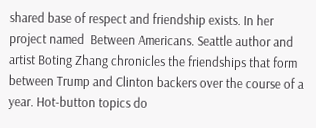shared base of respect and friendship exists. In her project named  Between Americans. Seattle author and artist Boting Zhang chronicles the friendships that form between Trump and Clinton backers over the course of a year. Hot-button topics do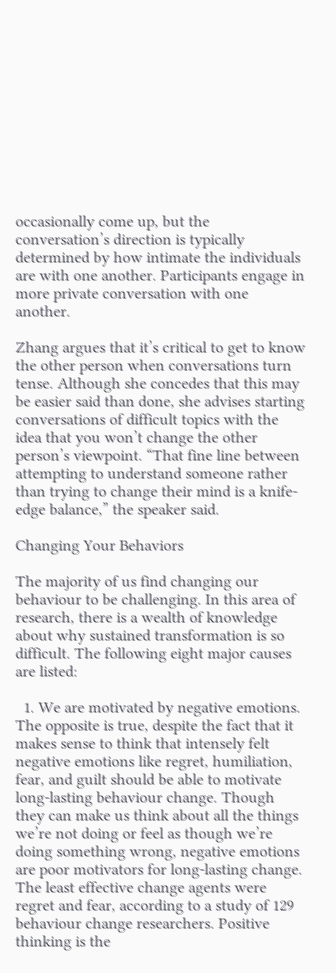occasionally come up, but the conversation’s direction is typically determined by how intimate the individuals are with one another. Participants engage in more private conversation with one another.

Zhang argues that it’s critical to get to know the other person when conversations turn tense. Although she concedes that this may be easier said than done, she advises starting conversations of difficult topics with the idea that you won’t change the other person’s viewpoint. “That fine line between attempting to understand someone rather than trying to change their mind is a knife-edge balance,” the speaker said.

Changing Your Behaviors

The majority of us find changing our behaviour to be challenging. In this area of research, there is a wealth of knowledge about why sustained transformation is so difficult. The following eight major causes are listed:

  1. We are motivated by negative emotions. The opposite is true, despite the fact that it makes sense to think that intensely felt negative emotions like regret, humiliation, fear, and guilt should be able to motivate long-lasting behaviour change. Though they can make us think about all the things we’re not doing or feel as though we’re doing something wrong, negative emotions are poor motivators for long-lasting change. The least effective change agents were regret and fear, according to a study of 129 behaviour change researchers. Positive thinking is the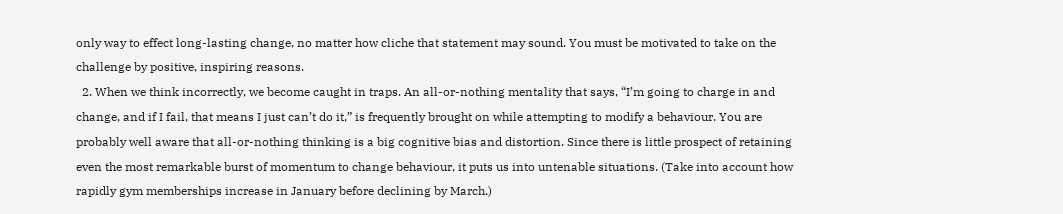only way to effect long-lasting change, no matter how cliche that statement may sound. You must be motivated to take on the challenge by positive, inspiring reasons.
  2. When we think incorrectly, we become caught in traps. An all-or-nothing mentality that says, “I’m going to charge in and change, and if I fail, that means I just can’t do it,” is frequently brought on while attempting to modify a behaviour. You are probably well aware that all-or-nothing thinking is a big cognitive bias and distortion. Since there is little prospect of retaining even the most remarkable burst of momentum to change behaviour, it puts us into untenable situations. (Take into account how rapidly gym memberships increase in January before declining by March.)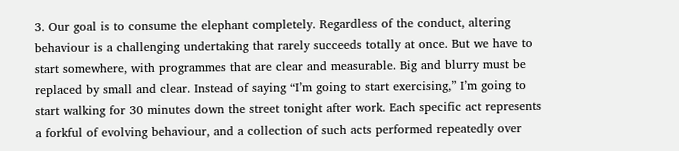3. Our goal is to consume the elephant completely. Regardless of the conduct, altering behaviour is a challenging undertaking that rarely succeeds totally at once. But we have to start somewhere, with programmes that are clear and measurable. Big and blurry must be replaced by small and clear. Instead of saying “I’m going to start exercising,” I’m going to start walking for 30 minutes down the street tonight after work. Each specific act represents a forkful of evolving behaviour, and a collection of such acts performed repeatedly over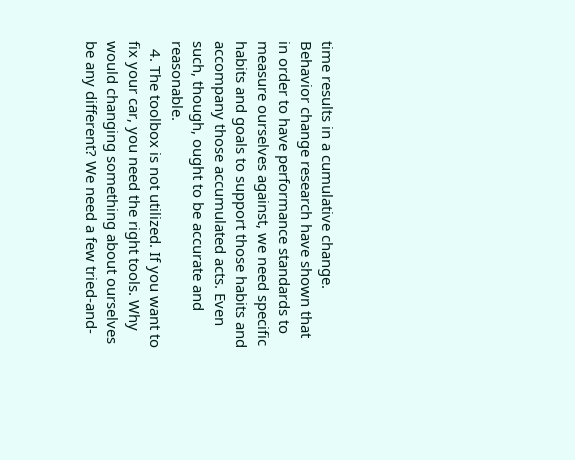time results in a cumulative change. Behavior change research have shown that in order to have performance standards to measure ourselves against, we need specific habits and goals to support those habits and accompany those accumulated acts. Even such, though, ought to be accurate and reasonable.
  4. The toolbox is not utilized. If you want to fix your car, you need the right tools. Why would changing something about ourselves be any different? We need a few tried-and-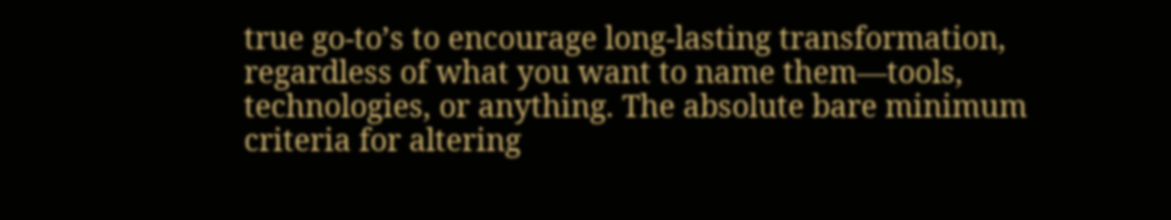true go-to’s to encourage long-lasting transformation, regardless of what you want to name them—tools, technologies, or anything. The absolute bare minimum criteria for altering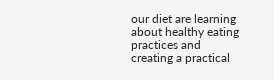our diet are learning about healthy eating practices and creating a practical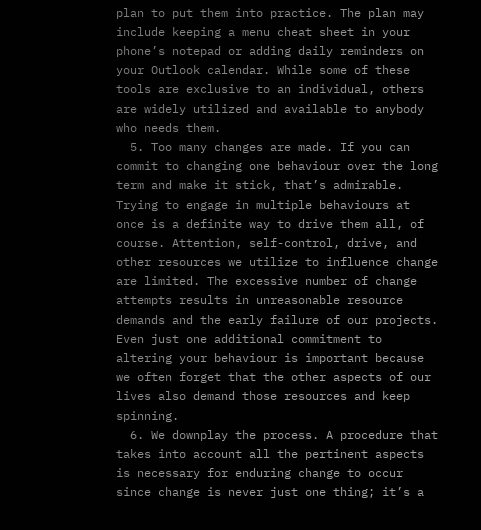plan to put them into practice. The plan may include keeping a menu cheat sheet in your phone’s notepad or adding daily reminders on your Outlook calendar. While some of these tools are exclusive to an individual, others are widely utilized and available to anybody who needs them.
  5. Too many changes are made. If you can commit to changing one behaviour over the long term and make it stick, that’s admirable. Trying to engage in multiple behaviours at once is a definite way to drive them all, of course. Attention, self-control, drive, and other resources we utilize to influence change are limited. The excessive number of change attempts results in unreasonable resource demands and the early failure of our projects. Even just one additional commitment to altering your behaviour is important because we often forget that the other aspects of our lives also demand those resources and keep spinning.
  6. We downplay the process. A procedure that takes into account all the pertinent aspects is necessary for enduring change to occur since change is never just one thing; it’s a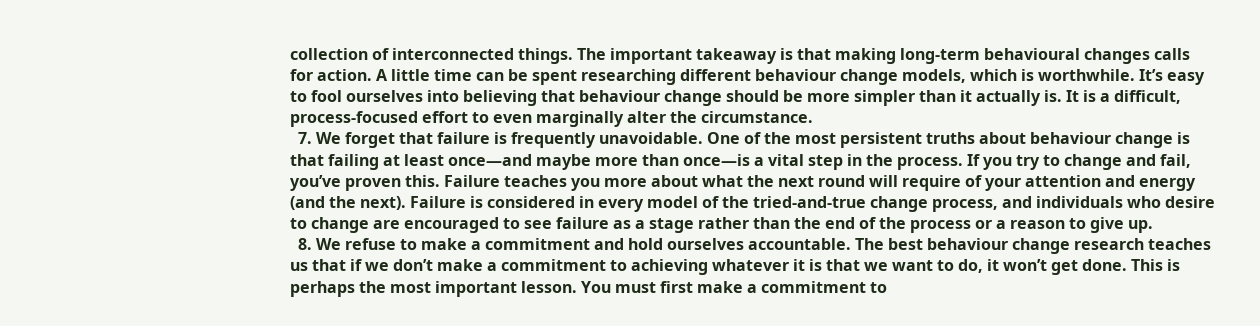collection of interconnected things. The important takeaway is that making long-term behavioural changes calls for action. A little time can be spent researching different behaviour change models, which is worthwhile. It’s easy to fool ourselves into believing that behaviour change should be more simpler than it actually is. It is a difficult, process-focused effort to even marginally alter the circumstance.
  7. We forget that failure is frequently unavoidable. One of the most persistent truths about behaviour change is that failing at least once—and maybe more than once—is a vital step in the process. If you try to change and fail, you’ve proven this. Failure teaches you more about what the next round will require of your attention and energy (and the next). Failure is considered in every model of the tried-and-true change process, and individuals who desire to change are encouraged to see failure as a stage rather than the end of the process or a reason to give up.
  8. We refuse to make a commitment and hold ourselves accountable. The best behaviour change research teaches us that if we don’t make a commitment to achieving whatever it is that we want to do, it won’t get done. This is perhaps the most important lesson. You must first make a commitment to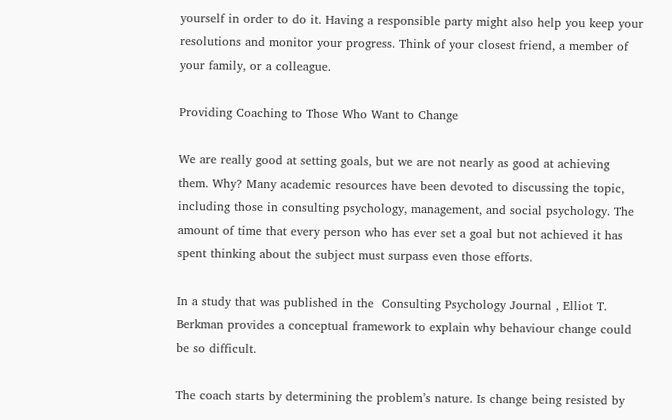yourself in order to do it. Having a responsible party might also help you keep your resolutions and monitor your progress. Think of your closest friend, a member of your family, or a colleague.

Providing Coaching to Those Who Want to Change

We are really good at setting goals, but we are not nearly as good at achieving them. Why? Many academic resources have been devoted to discussing the topic, including those in consulting psychology, management, and social psychology. The amount of time that every person who has ever set a goal but not achieved it has spent thinking about the subject must surpass even those efforts.

In a study that was published in the  Consulting Psychology Journal , Elliot T. Berkman provides a conceptual framework to explain why behaviour change could be so difficult.

The coach starts by determining the problem’s nature. Is change being resisted by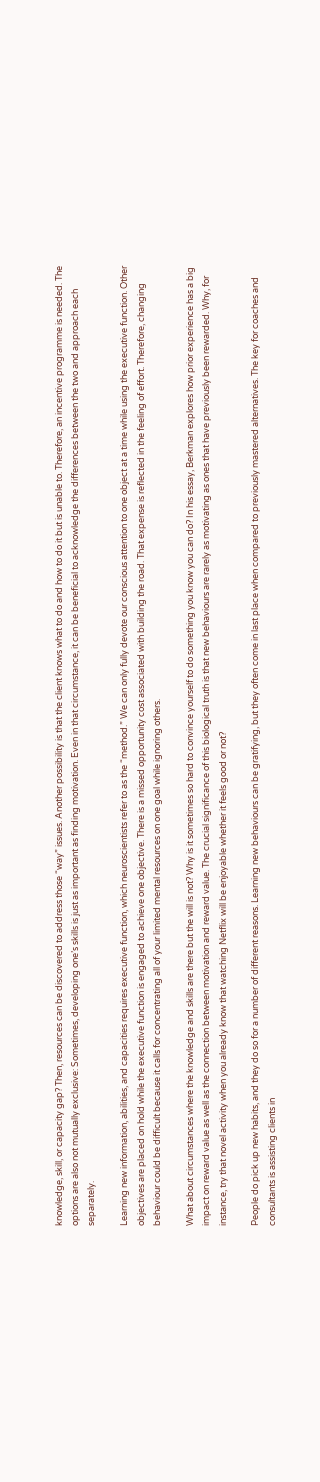knowledge, skill, or capacity gap? Then, resources can be discovered to address those “way” issues. Another possibility is that the client knows what to do and how to do it but is unable to. Therefore, an incentive programme is needed. The options are also not mutually exclusive: Sometimes, developing one’s skills is just as important as finding motivation. Even in that circumstance, it can be beneficial to acknowledge the differences between the two and approach each separately.

Learning new information, abilities, and capacities requires executive function, which neuroscientists refer to as the “method.” We can only fully devote our conscious attention to one object at a time while using the executive function. Other objectives are placed on hold while the executive function is engaged to achieve one objective. There is a missed opportunity cost associated with building the road. That expense is reflected in the feeling of effort. Therefore, changing behaviour could be difficult because it calls for concentrating all of your limited mental resources on one goal while ignoring others.

What about circumstances where the knowledge and skills are there but the will is not? Why is it sometimes so hard to convince yourself to do something you know you can do? In his essay, Berkman explores how prior experience has a big impact on reward value as well as the connection between motivation and reward value. The crucial significance of this biological truth is that new behaviours are rarely as motivating as ones that have previously been rewarded. Why, for instance, try that novel activity when you already know that watching Netflix will be enjoyable whether it feels good or not?

People do pick up new habits, and they do so for a number of different reasons. Learning new behaviours can be gratifying, but they often come in last place when compared to previously mastered alternatives. The key for coaches and consultants is assisting clients in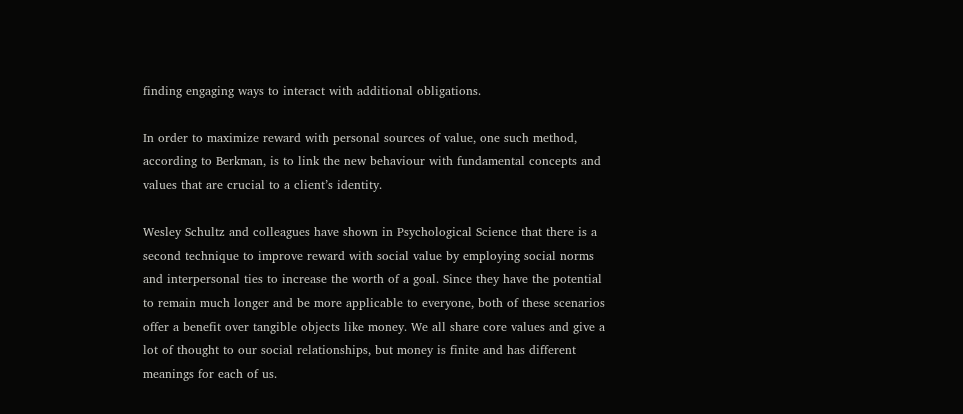finding engaging ways to interact with additional obligations.

In order to maximize reward with personal sources of value, one such method, according to Berkman, is to link the new behaviour with fundamental concepts and values that are crucial to a client’s identity.

Wesley Schultz and colleagues have shown in Psychological Science that there is a second technique to improve reward with social value by employing social norms and interpersonal ties to increase the worth of a goal. Since they have the potential to remain much longer and be more applicable to everyone, both of these scenarios offer a benefit over tangible objects like money. We all share core values and give a lot of thought to our social relationships, but money is finite and has different meanings for each of us.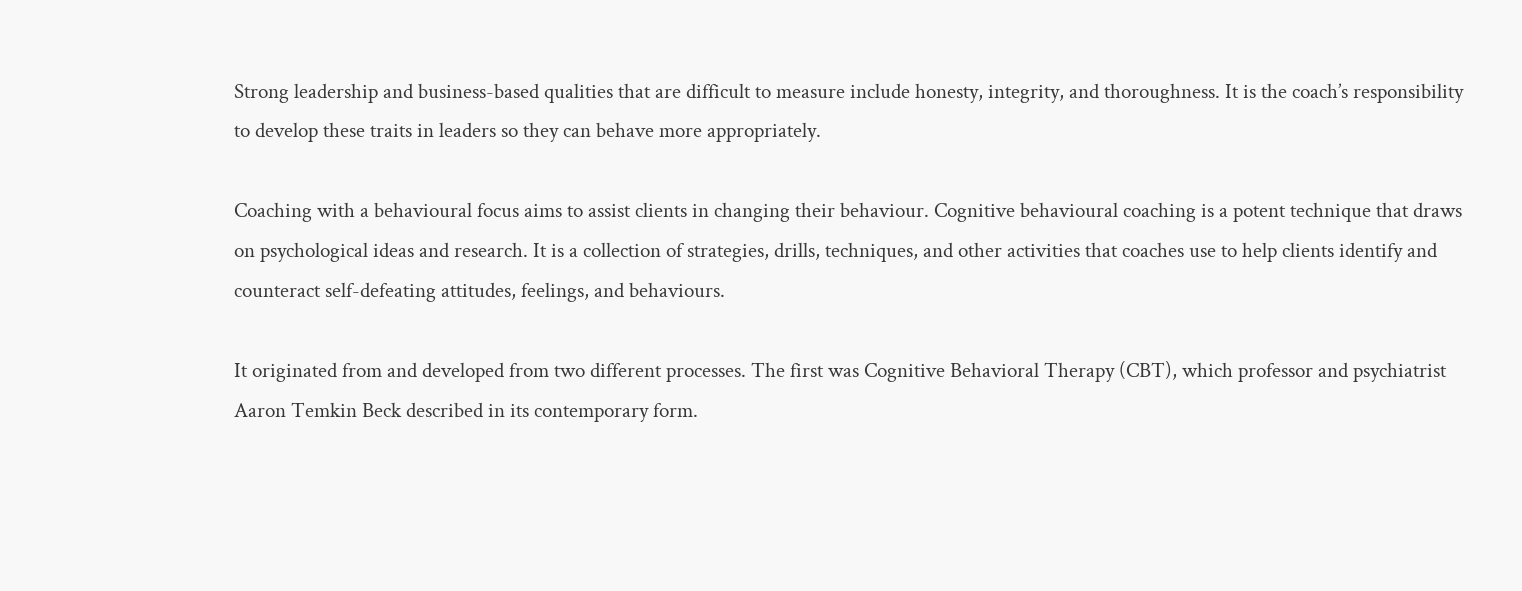Strong leadership and business-based qualities that are difficult to measure include honesty, integrity, and thoroughness. It is the coach’s responsibility to develop these traits in leaders so they can behave more appropriately.

Coaching with a behavioural focus aims to assist clients in changing their behaviour. Cognitive behavioural coaching is a potent technique that draws on psychological ideas and research. It is a collection of strategies, drills, techniques, and other activities that coaches use to help clients identify and counteract self-defeating attitudes, feelings, and behaviours.

It originated from and developed from two different processes. The first was Cognitive Behavioral Therapy (CBT), which professor and psychiatrist Aaron Temkin Beck described in its contemporary form.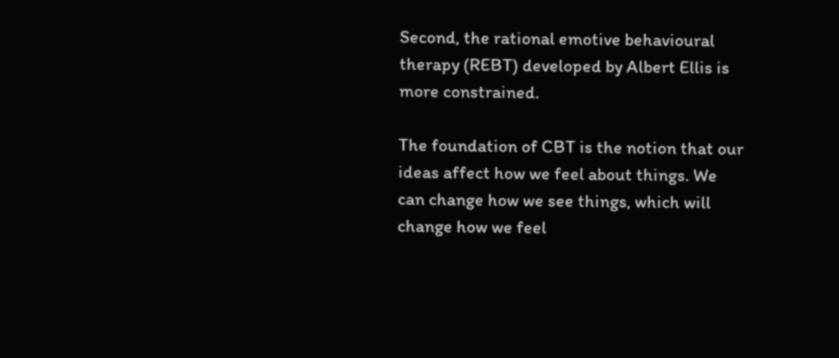Second, the rational emotive behavioural therapy (REBT) developed by Albert Ellis is more constrained.

The foundation of CBT is the notion that our ideas affect how we feel about things. We can change how we see things, which will change how we feel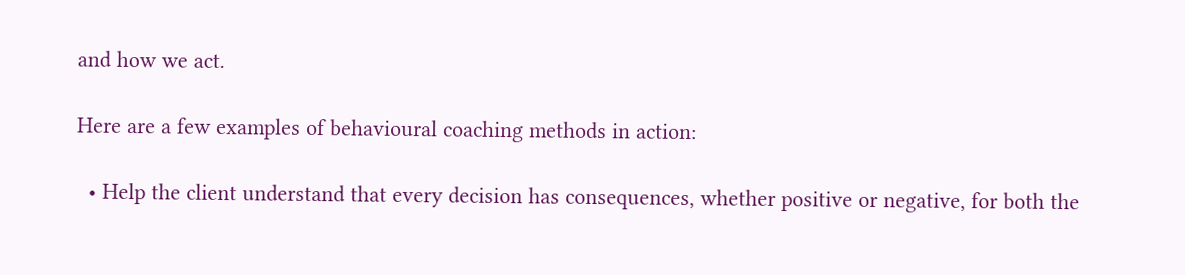and how we act.

Here are a few examples of behavioural coaching methods in action:

  • Help the client understand that every decision has consequences, whether positive or negative, for both the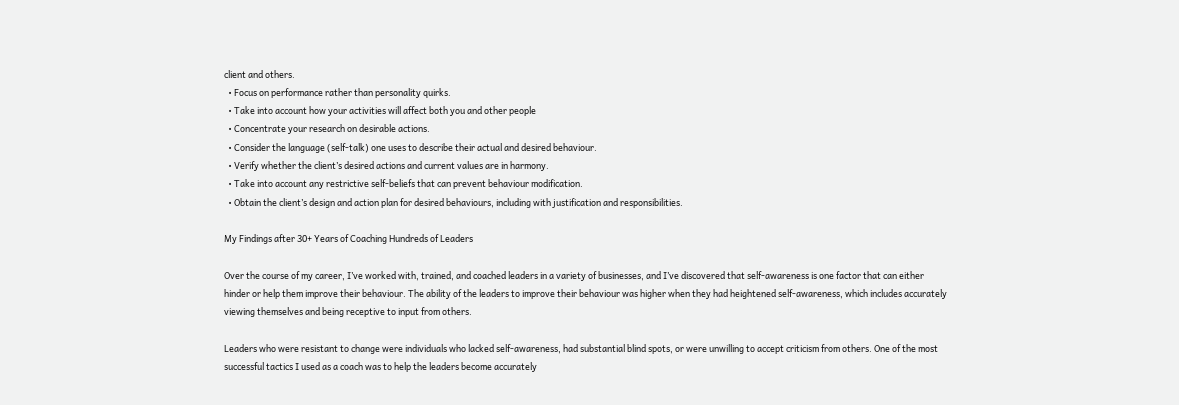client and others.
  • Focus on performance rather than personality quirks.
  • Take into account how your activities will affect both you and other people
  • Concentrate your research on desirable actions.
  • Consider the language (self-talk) one uses to describe their actual and desired behaviour.
  • Verify whether the client’s desired actions and current values are in harmony.
  • Take into account any restrictive self-beliefs that can prevent behaviour modification.
  • Obtain the client’s design and action plan for desired behaviours, including with justification and responsibilities.

My Findings after 30+ Years of Coaching Hundreds of Leaders

Over the course of my career, I’ve worked with, trained, and coached leaders in a variety of businesses, and I’ve discovered that self-awareness is one factor that can either hinder or help them improve their behaviour. The ability of the leaders to improve their behaviour was higher when they had heightened self-awareness, which includes accurately viewing themselves and being receptive to input from others.

Leaders who were resistant to change were individuals who lacked self-awareness, had substantial blind spots, or were unwilling to accept criticism from others. One of the most successful tactics I used as a coach was to help the leaders become accurately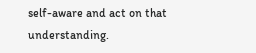self-aware and act on that understanding.